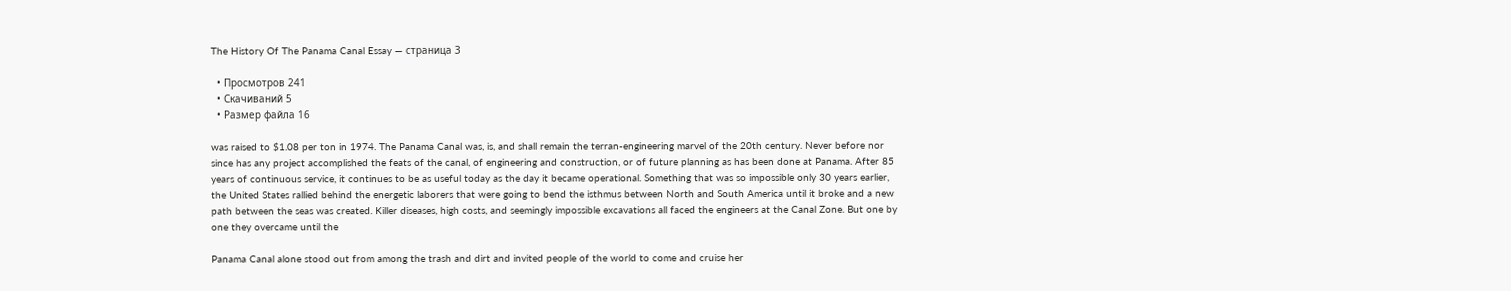The History Of The Panama Canal Essay — страница 3

  • Просмотров 241
  • Скачиваний 5
  • Размер файла 16

was raised to $1.08 per ton in 1974. The Panama Canal was, is, and shall remain the terran-engineering marvel of the 20th century. Never before nor since has any project accomplished the feats of the canal, of engineering and construction, or of future planning as has been done at Panama. After 85 years of continuous service, it continues to be as useful today as the day it became operational. Something that was so impossible only 30 years earlier, the United States rallied behind the energetic laborers that were going to bend the isthmus between North and South America until it broke and a new path between the seas was created. Killer diseases, high costs, and seemingly impossible excavations all faced the engineers at the Canal Zone. But one by one they overcame until the

Panama Canal alone stood out from among the trash and dirt and invited people of the world to come and cruise her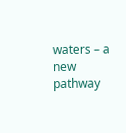waters – a new pathway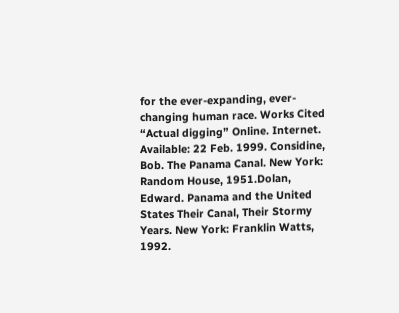for the ever-expanding, ever-changing human race. Works Cited “Actual digging” Online. Internet. Available: 22 Feb. 1999. Considine, Bob. The Panama Canal. New York: Random House, 1951.Dolan, Edward. Panama and the United States Their Canal, Their Stormy Years. New York: Franklin Watts, 1992.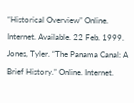“Historical Overview” Online. Internet. Available. 22 Feb. 1999. Jones, Tyler. “The Panama Canal: A Brief History.” Online. Internet.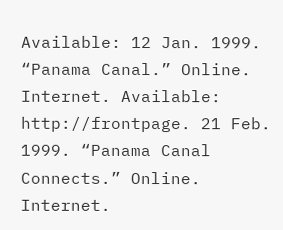Available: 12 Jan. 1999. “Panama Canal.” Online. Internet. Available: http://frontpage. 21 Feb. 1999. “Panama Canal Connects.” Online. Internet.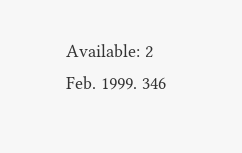Available: 2 Feb. 1999. 346